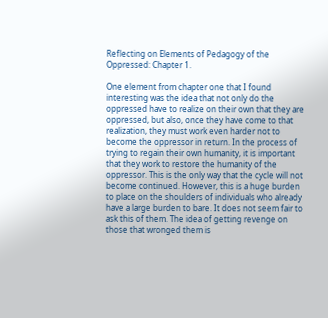Reflecting on Elements of Pedagogy of the Oppressed: Chapter 1.

One element from chapter one that I found interesting was the idea that not only do the oppressed have to realize on their own that they are oppressed, but also, once they have come to that realization, they must work even harder not to become the oppressor in return. In the process of trying to regain their own humanity, it is important that they work to restore the humanity of the oppressor. This is the only way that the cycle will not become continued. However, this is a huge burden to place on the shoulders of individuals who already have a large burden to bare. It does not seem fair to ask this of them. The idea of getting revenge on those that wronged them is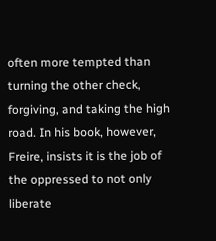often more tempted than turning the other check, forgiving, and taking the high road. In his book, however, Freire, insists it is the job of the oppressed to not only liberate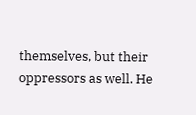themselves, but their oppressors as well. He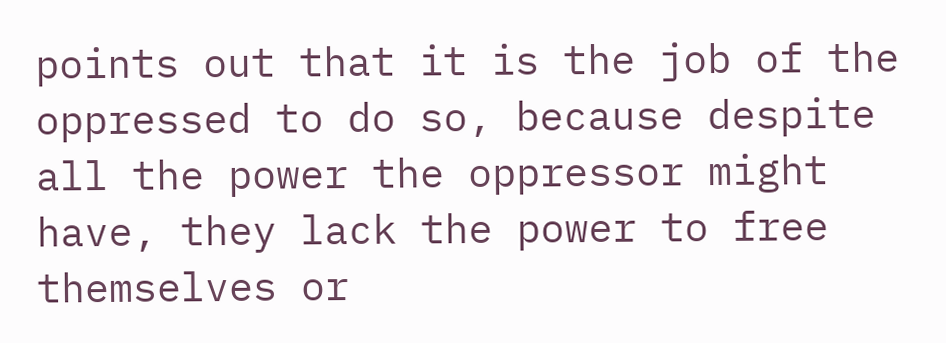points out that it is the job of the oppressed to do so, because despite all the power the oppressor might have, they lack the power to free themselves or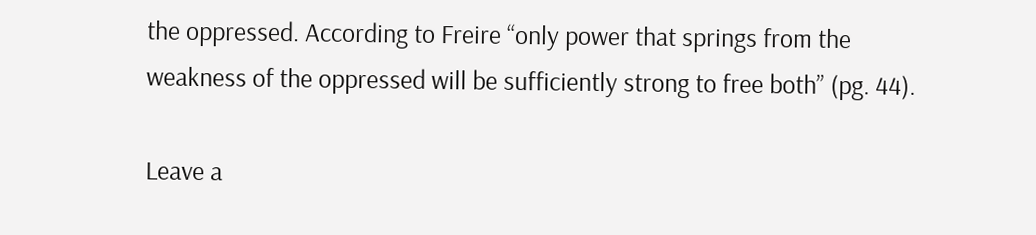the oppressed. According to Freire “only power that springs from the weakness of the oppressed will be sufficiently strong to free both” (pg. 44).

Leave a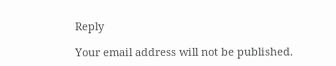Reply

Your email address will not be published.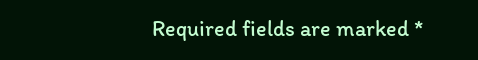Required fields are marked *